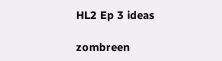HL2 Ep 3 ideas

zombreen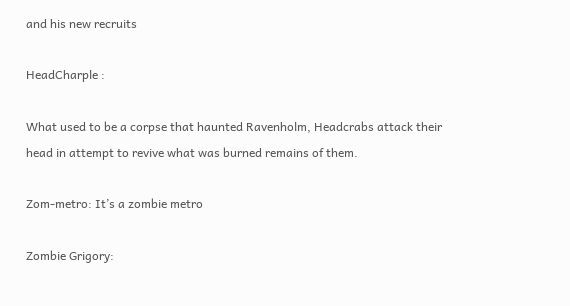and his new recruits

HeadCharple :

What used to be a corpse that haunted Ravenholm, Headcrabs attack their head in attempt to revive what was burned remains of them.

Zom-metro: It’s a zombie metro

Zombie Grigory: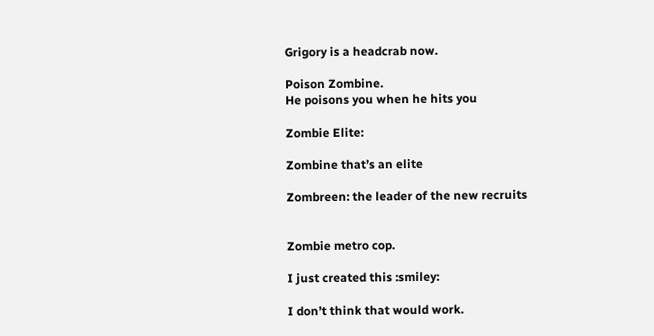Grigory is a headcrab now.

Poison Zombine.
He poisons you when he hits you

Zombie Elite:

Zombine that’s an elite

Zombreen: the leader of the new recruits


Zombie metro cop.

I just created this :smiley:

I don’t think that would work.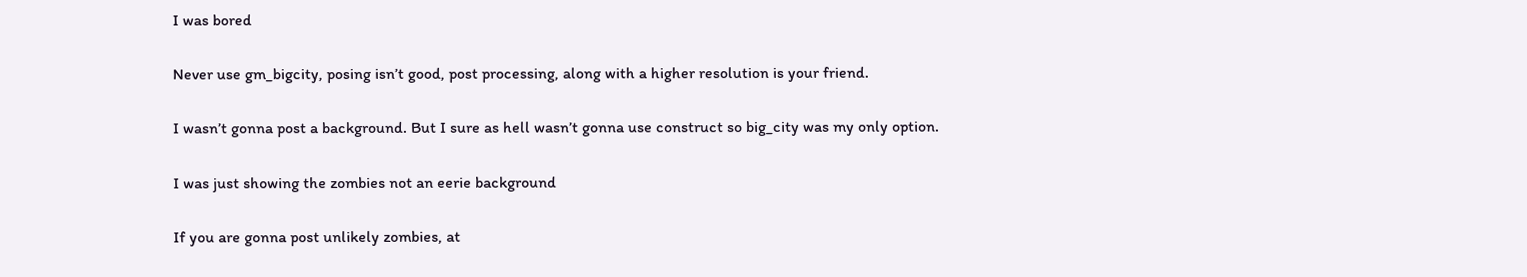I was bored

Never use gm_bigcity, posing isn’t good, post processing, along with a higher resolution is your friend.

I wasn’t gonna post a background. But I sure as hell wasn’t gonna use construct so big_city was my only option.

I was just showing the zombies not an eerie background

If you are gonna post unlikely zombies, at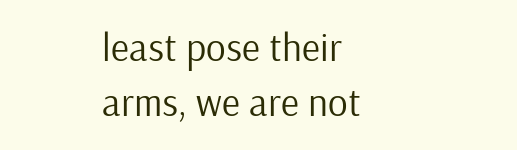least pose their arms, we are not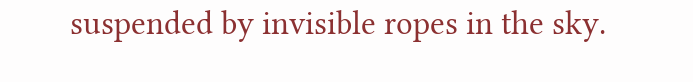suspended by invisible ropes in the sky.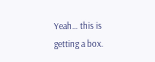Yeah… this is getting a box.